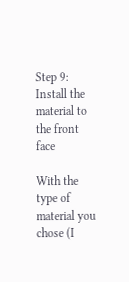Step 9: Install the material to the front face

With the type of material you chose (I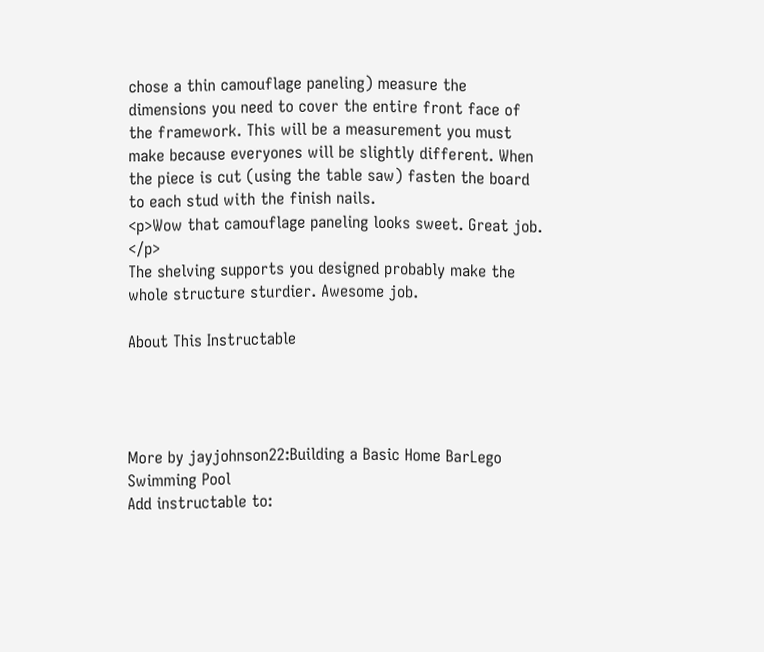chose a thin camouflage paneling) measure the dimensions you need to cover the entire front face of the framework. This will be a measurement you must make because everyones will be slightly different. When the piece is cut (using the table saw) fasten the board to each stud with the finish nails.
<p>Wow that camouflage paneling looks sweet. Great job. </p>
The shelving supports you designed probably make the whole structure sturdier. Awesome job.

About This Instructable




More by jayjohnson22:Building a Basic Home BarLego Swimming Pool
Add instructable to: